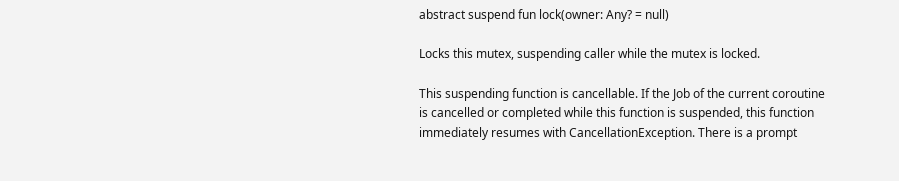abstract suspend fun lock(owner: Any? = null)

Locks this mutex, suspending caller while the mutex is locked.

This suspending function is cancellable. If the Job of the current coroutine is cancelled or completed while this function is suspended, this function immediately resumes with CancellationException. There is a prompt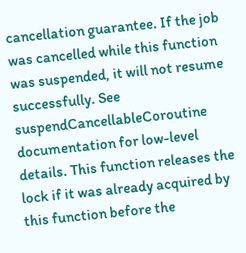cancellation guarantee. If the job was cancelled while this function was suspended, it will not resume successfully. See suspendCancellableCoroutine documentation for low-level details. This function releases the lock if it was already acquired by this function before the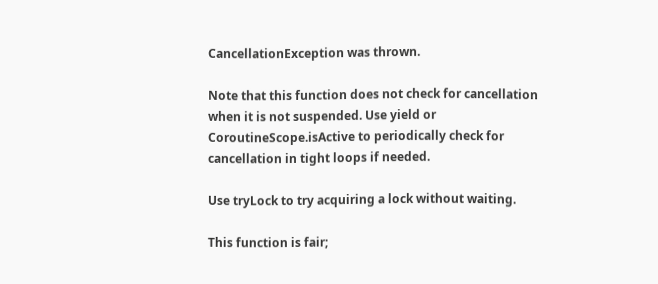CancellationException was thrown.

Note that this function does not check for cancellation when it is not suspended. Use yield or CoroutineScope.isActive to periodically check for cancellation in tight loops if needed.

Use tryLock to try acquiring a lock without waiting.

This function is fair;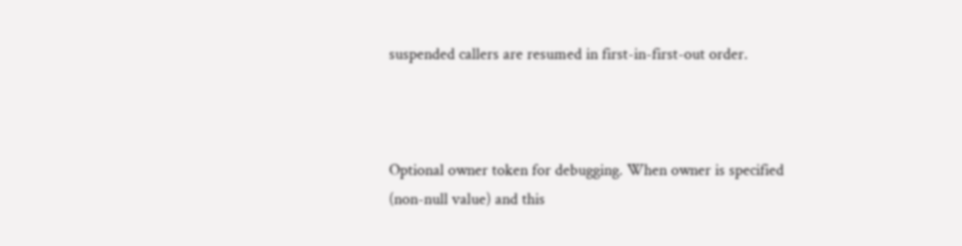suspended callers are resumed in first-in-first-out order.



Optional owner token for debugging. When owner is specified (non-null value) and this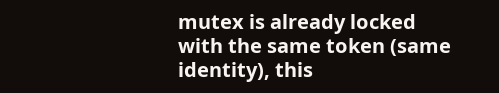mutex is already locked with the same token (same identity), this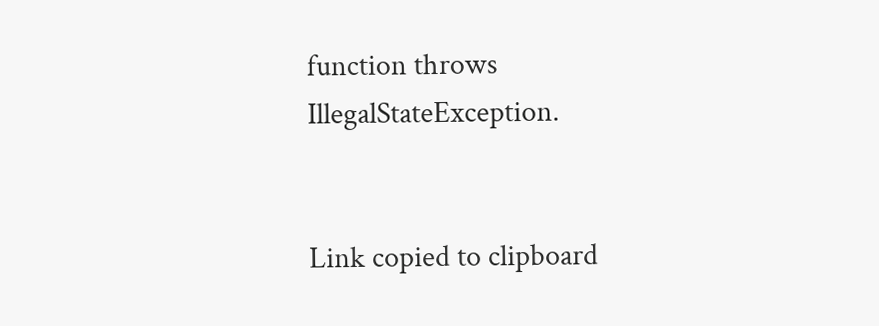function throws IllegalStateException.


Link copied to clipboard